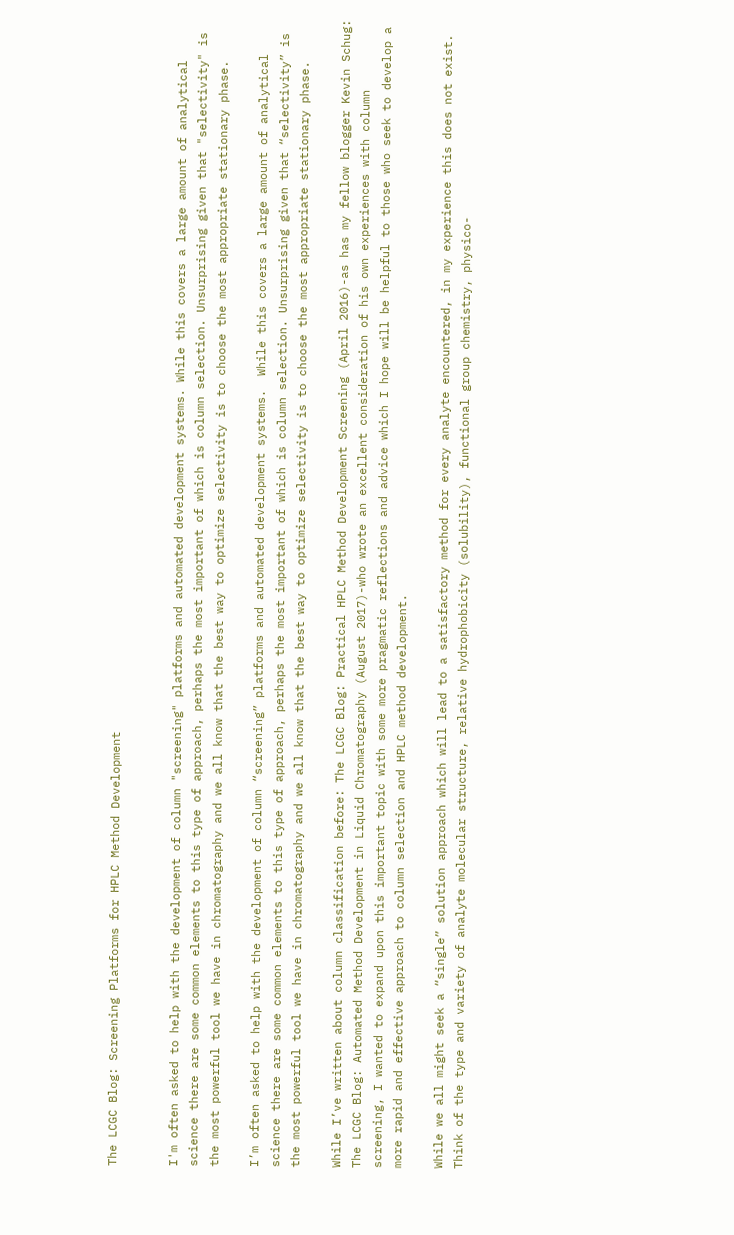The LCGC Blog: Screening Platforms for HPLC Method Development


I'm often asked to help with the development of column "screening" platforms and automated development systems. While this covers a large amount of analytical science there are some common elements to this type of approach, perhaps the most important of which is column selection. Unsurprising given that "selectivity" is the most powerful tool we have in chromatography and we all know that the best way to optimize selectivity is to choose the most appropriate stationary phase.

I’m often asked to help with the development of column “screening” platforms and automated development systems.  While this covers a large amount of analytical science there are some common elements to this type of approach, perhaps the most important of which is column selection. Unsurprising given that “selectivity” is the most powerful tool we have in chromatography and we all know that the best way to optimize selectivity is to choose the most appropriate stationary phase.

While I’ve written about column classification before: The LCGC Blog: Practical HPLC Method Development Screening (April 2016)-as has my fellow blogger Kevin Schug: The LCGC Blog: Automated Method Development in Liquid Chromatography (August 2017)-who wrote an excellent consideration of his own experiences with column screening, I wanted to expand upon this important topic with some more pragmatic reflections and advice which I hope will be helpful to those who seek to develop a more rapid and effective approach to column selection and HPLC method development.

While we all might seek a “single” solution approach which will lead to a satisfactory method for every analyte encountered, in my experience this does not exist. Think of the type and variety of analyte molecular structure, relative hydrophobicity (solubility), functional group chemistry, physico-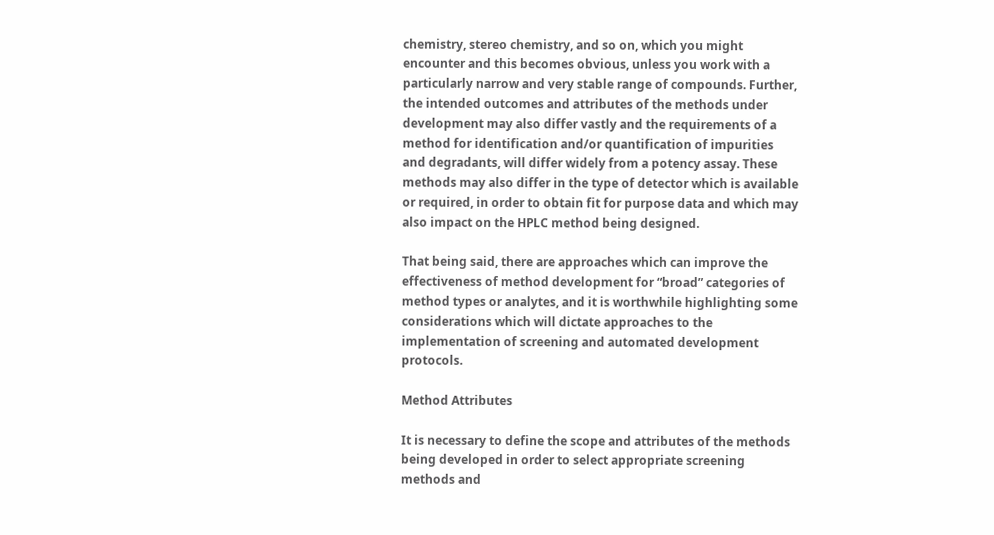chemistry, stereo chemistry, and so on, which you might encounter and this becomes obvious, unless you work with a particularly narrow and very stable range of compounds. Further, the intended outcomes and attributes of the methods under development may also differ vastly and the requirements of a method for identification and/or quantification of impurities and degradants, will differ widely from a potency assay. These methods may also differ in the type of detector which is available or required, in order to obtain fit for purpose data and which may also impact on the HPLC method being designed.

That being said, there are approaches which can improve the effectiveness of method development for “broad” categories of method types or analytes, and it is worthwhile highlighting some considerations which will dictate approaches to the implementation of screening and automated development protocols.

Method Attributes

It is necessary to define the scope and attributes of the methods being developed in order to select appropriate screening methods and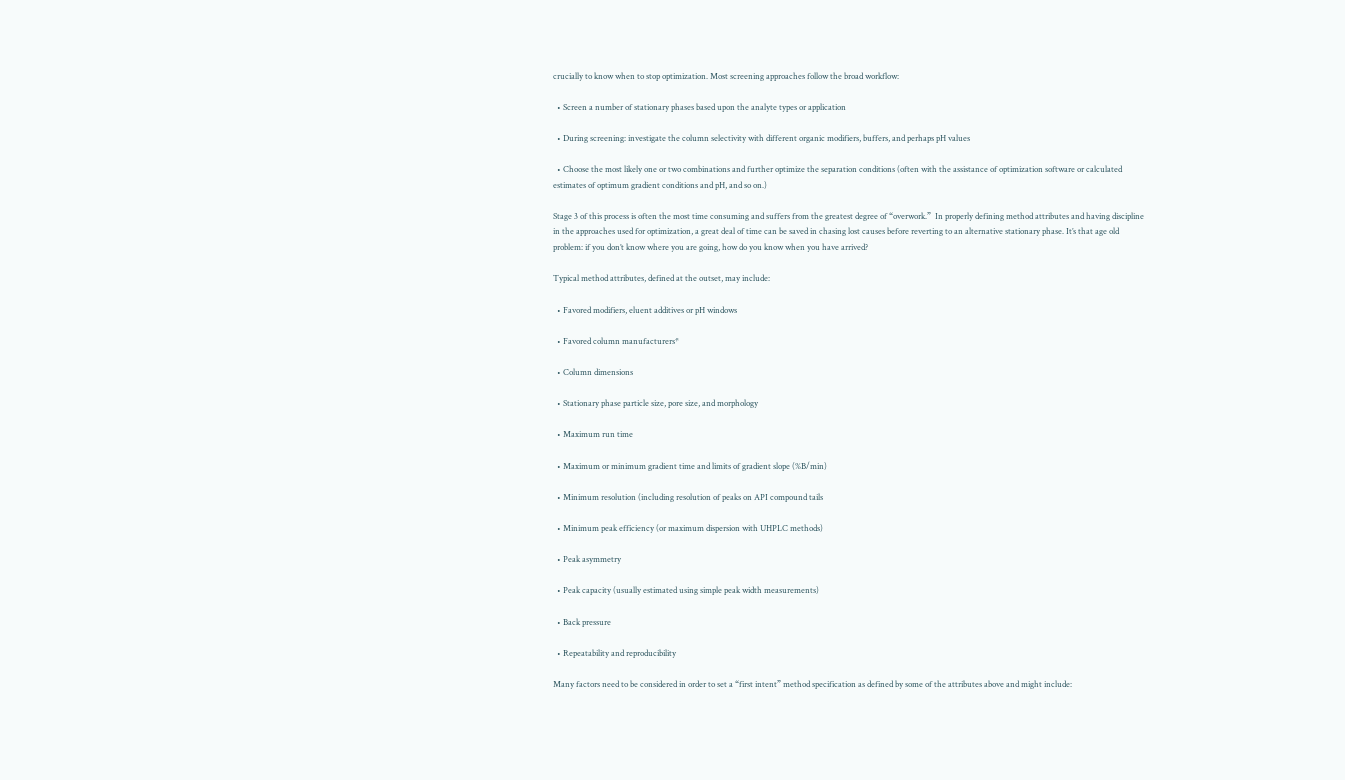crucially to know when to stop optimization. Most screening approaches follow the broad workflow:

  • Screen a number of stationary phases based upon the analyte types or application

  • During screening: investigate the column selectivity with different organic modifiers, buffers, and perhaps pH values

  • Choose the most likely one or two combinations and further optimize the separation conditions (often with the assistance of optimization software or calculated estimates of optimum gradient conditions and pH, and so on.)

Stage 3 of this process is often the most time consuming and suffers from the greatest degree of “overwork.”  In properly defining method attributes and having discipline in the approaches used for optimization, a great deal of time can be saved in chasing lost causes before reverting to an alternative stationary phase. It’s that age old problem: if you don’t know where you are going, how do you know when you have arrived?

Typical method attributes, defined at the outset, may include:

  • Favored modifiers, eluent additives or pH windows

  • Favored column manufacturers*

  • Column dimensions

  • Stationary phase particle size, pore size, and morphology

  • Maximum run time

  • Maximum or minimum gradient time and limits of gradient slope (%B/min)

  • Minimum resolution (including resolution of peaks on API compound tails

  • Minimum peak efficiency (or maximum dispersion with UHPLC methods)

  • Peak asymmetry

  • Peak capacity (usually estimated using simple peak width measurements)

  • Back pressure

  • Repeatability and reproducibility

Many factors need to be considered in order to set a “first intent” method specification as defined by some of the attributes above and might include: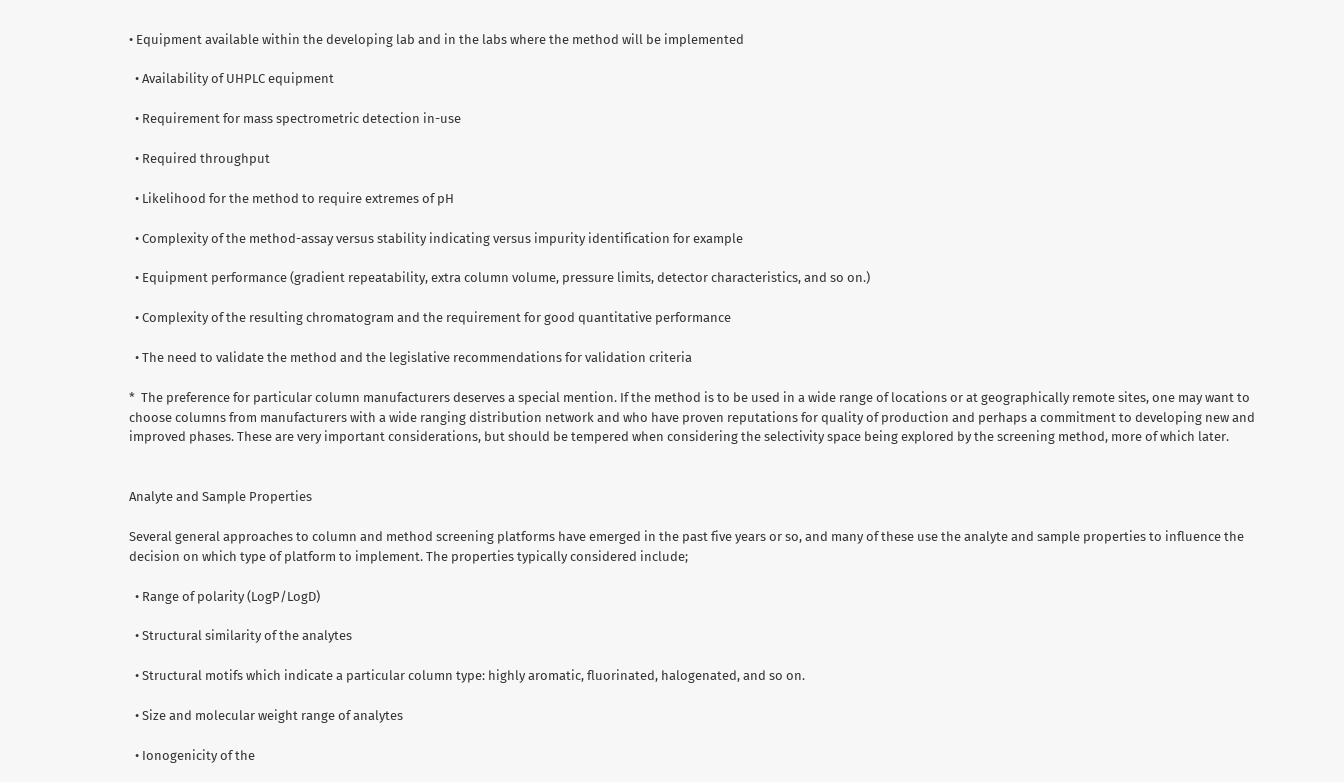• Equipment available within the developing lab and in the labs where the method will be implemented

  • Availability of UHPLC equipment

  • Requirement for mass spectrometric detection in-use

  • Required throughput

  • Likelihood for the method to require extremes of pH

  • Complexity of the method-assay versus stability indicating versus impurity identification for example

  • Equipment performance (gradient repeatability, extra column volume, pressure limits, detector characteristics, and so on.)

  • Complexity of the resulting chromatogram and the requirement for good quantitative performance

  • The need to validate the method and the legislative recommendations for validation criteria

*  The preference for particular column manufacturers deserves a special mention. If the method is to be used in a wide range of locations or at geographically remote sites, one may want to choose columns from manufacturers with a wide ranging distribution network and who have proven reputations for quality of production and perhaps a commitment to developing new and improved phases. These are very important considerations, but should be tempered when considering the selectivity space being explored by the screening method, more of which later.


Analyte and Sample Properties

Several general approaches to column and method screening platforms have emerged in the past five years or so, and many of these use the analyte and sample properties to influence the decision on which type of platform to implement. The properties typically considered include;

  • Range of polarity (LogP/LogD)

  • Structural similarity of the analytes

  • Structural motifs which indicate a particular column type: highly aromatic, fluorinated, halogenated, and so on.

  • Size and molecular weight range of analytes

  • Ionogenicity of the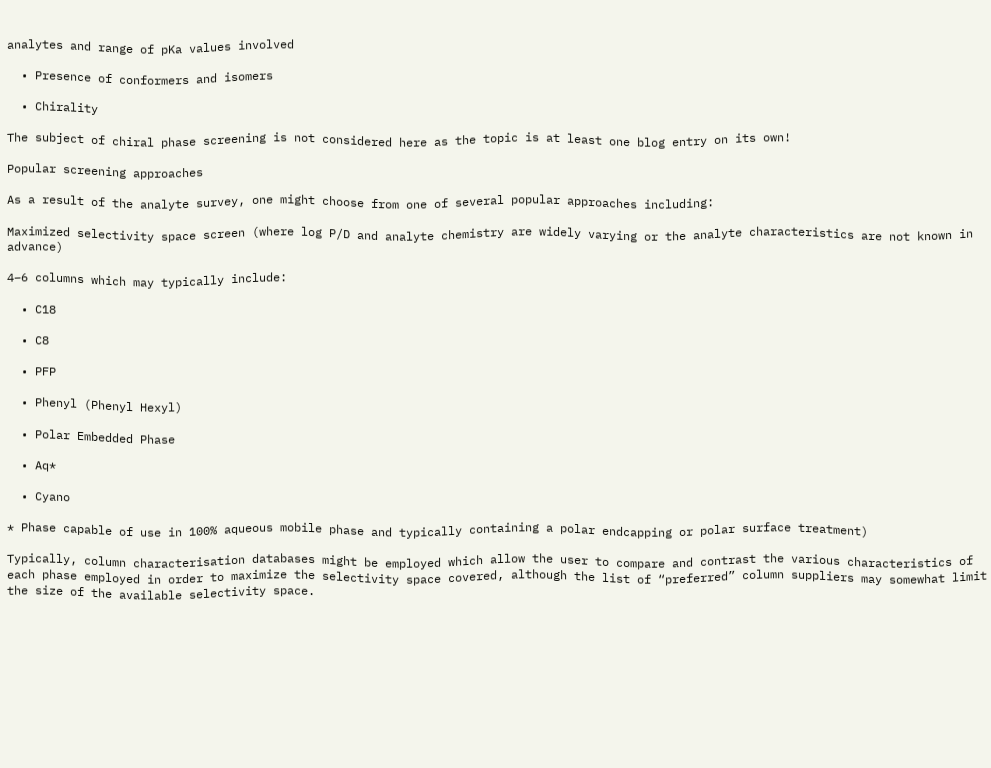analytes and range of pKa values involved

  • Presence of conformers and isomers

  • Chirality

The subject of chiral phase screening is not considered here as the topic is at least one blog entry on its own!

Popular screening approaches

As a result of the analyte survey, one might choose from one of several popular approaches including:

Maximized selectivity space screen (where log P/D and analyte chemistry are widely varying or the analyte characteristics are not known in advance)

4–6 columns which may typically include:

  • C18

  • C8

  • PFP

  • Phenyl (Phenyl Hexyl)

  • Polar Embedded Phase

  • Aq*

  • Cyano

* Phase capable of use in 100% aqueous mobile phase and typically containing a polar endcapping or polar surface treatment)

Typically, column characterisation databases might be employed which allow the user to compare and contrast the various characteristics of each phase employed in order to maximize the selectivity space covered, although the list of “preferred” column suppliers may somewhat limit the size of the available selectivity space.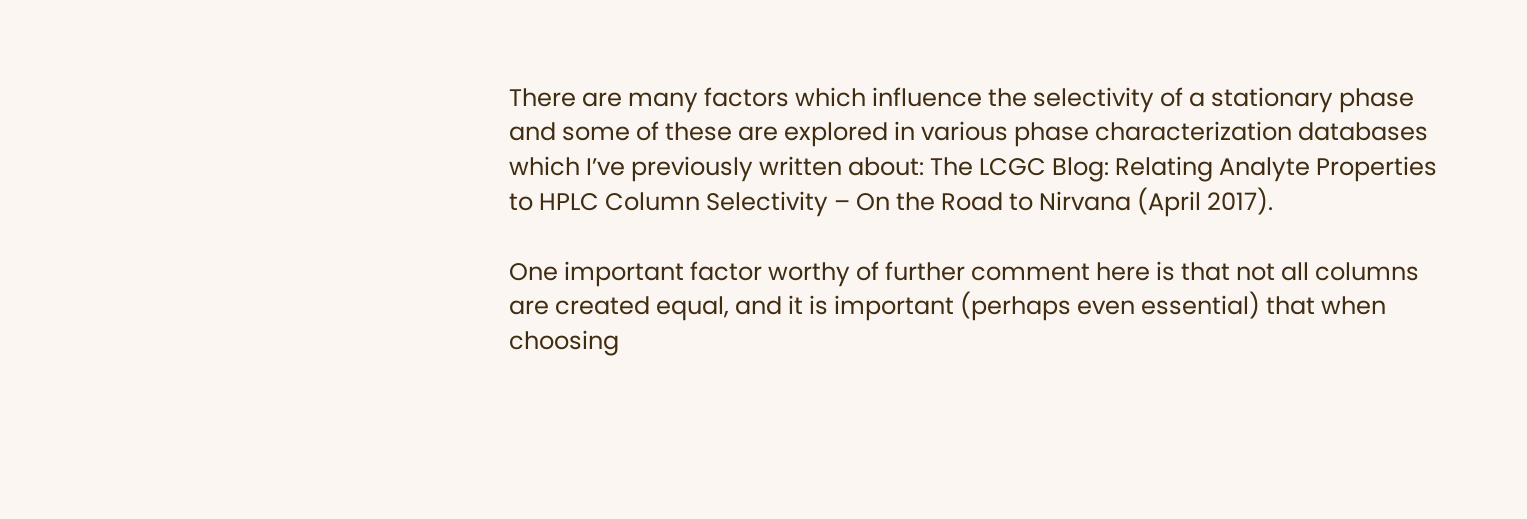There are many factors which influence the selectivity of a stationary phase and some of these are explored in various phase characterization databases which I’ve previously written about: The LCGC Blog: Relating Analyte Properties to HPLC Column Selectivity – On the Road to Nirvana (April 2017).

One important factor worthy of further comment here is that not all columns are created equal, and it is important (perhaps even essential) that when choosing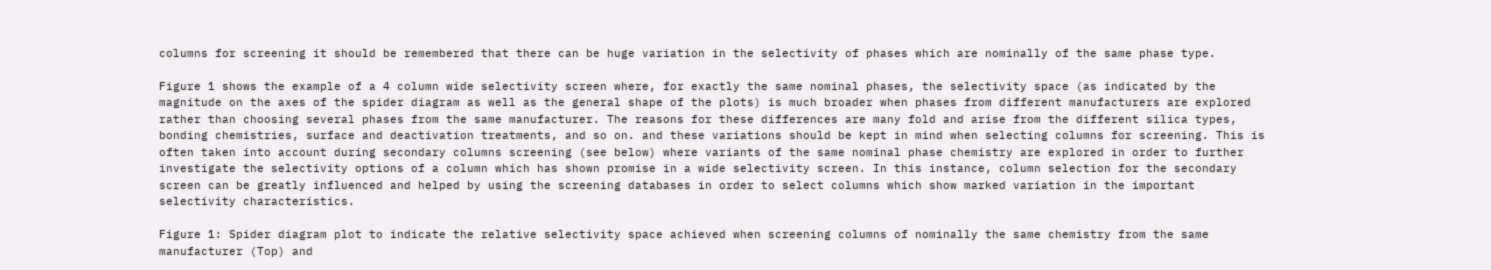columns for screening it should be remembered that there can be huge variation in the selectivity of phases which are nominally of the same phase type.

Figure 1 shows the example of a 4 column wide selectivity screen where, for exactly the same nominal phases, the selectivity space (as indicated by the magnitude on the axes of the spider diagram as well as the general shape of the plots) is much broader when phases from different manufacturers are explored rather than choosing several phases from the same manufacturer. The reasons for these differences are many fold and arise from the different silica types, bonding chemistries, surface and deactivation treatments, and so on. and these variations should be kept in mind when selecting columns for screening. This is often taken into account during secondary columns screening (see below) where variants of the same nominal phase chemistry are explored in order to further investigate the selectivity options of a column which has shown promise in a wide selectivity screen. In this instance, column selection for the secondary screen can be greatly influenced and helped by using the screening databases in order to select columns which show marked variation in the important selectivity characteristics.

Figure 1: Spider diagram plot to indicate the relative selectivity space achieved when screening columns of nominally the same chemistry from the same manufacturer (Top) and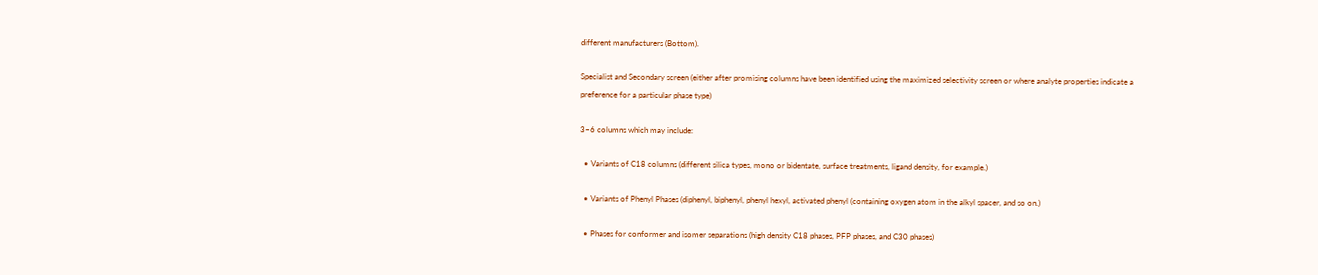different manufacturers (Bottom).

Specialist and Secondary screen (either after promising columns have been identified using the maximized selectivity screen or where analyte properties indicate a preference for a particular phase type)

3–6 columns which may include:

  • Variants of C18 columns (different silica types, mono or bidentate, surface treatments, ligand density, for example.)

  • Variants of Phenyl Phases (diphenyl, biphenyl, phenyl hexyl, activated phenyl (containing oxygen atom in the alkyl spacer, and so on.)

  • Phases for conformer and isomer separations (high density C18 phases, PFP phases, and C30 phases)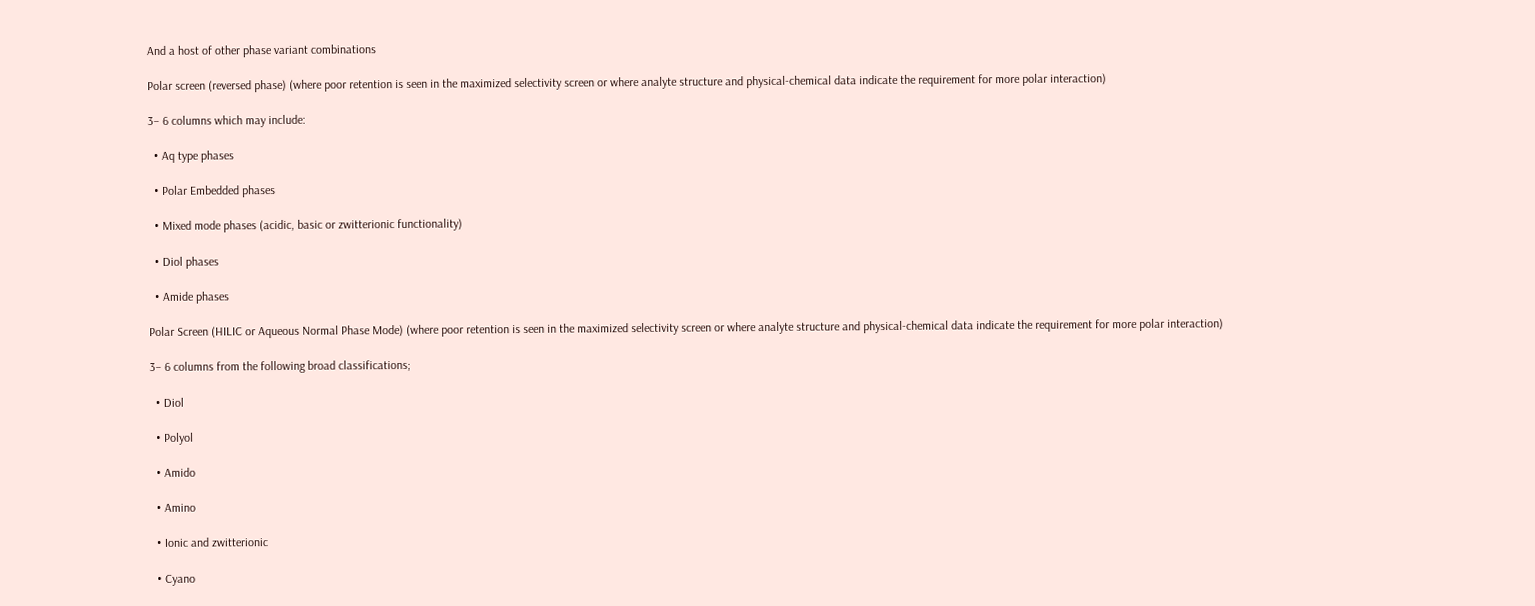And a host of other phase variant combinations

Polar screen (reversed phase) (where poor retention is seen in the maximized selectivity screen or where analyte structure and physical-chemical data indicate the requirement for more polar interaction)

3– 6 columns which may include:

  • Aq type phases

  • Polar Embedded phases

  • Mixed mode phases (acidic, basic or zwitterionic functionality)

  • Diol phases

  • Amide phases

Polar Screen (HILIC or Aqueous Normal Phase Mode) (where poor retention is seen in the maximized selectivity screen or where analyte structure and physical-chemical data indicate the requirement for more polar interaction)

3– 6 columns from the following broad classifications;

  • Diol

  • Polyol

  • Amido

  • Amino

  • Ionic and zwitterionic

  • Cyano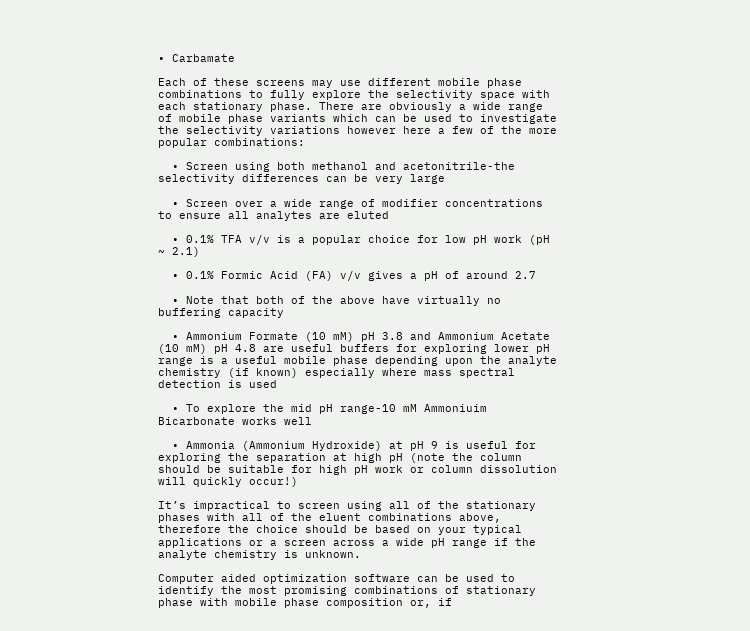• Carbamate

Each of these screens may use different mobile phase combinations to fully explore the selectivity space with each stationary phase. There are obviously a wide range of mobile phase variants which can be used to investigate the selectivity variations however here a few of the more popular combinations:

  • Screen using both methanol and acetonitrile-the selectivity differences can be very large

  • Screen over a wide range of modifier concentrations to ensure all analytes are eluted

  • 0.1% TFA v/v is a popular choice for low pH work (pH ~ 2.1)

  • 0.1% Formic Acid (FA) v/v gives a pH of around 2.7

  • Note that both of the above have virtually no buffering capacity

  • Ammonium Formate (10 mM) pH 3.8 and Ammonium Acetate (10 mM) pH 4.8 are useful buffers for exploring lower pH range is a useful mobile phase depending upon the analyte chemistry (if known) especially where mass spectral detection is used

  • To explore the mid pH range-10 mM Ammoniuim Bicarbonate works well

  • Ammonia (Ammonium Hydroxide) at pH 9 is useful for exploring the separation at high pH (note the column should be suitable for high pH work or column dissolution will quickly occur!)

It’s impractical to screen using all of the stationary phases with all of the eluent combinations above, therefore the choice should be based on your typical applications or a screen across a wide pH range if the analyte chemistry is unknown.

Computer aided optimization software can be used to identify the most promising combinations of stationary phase with mobile phase composition or, if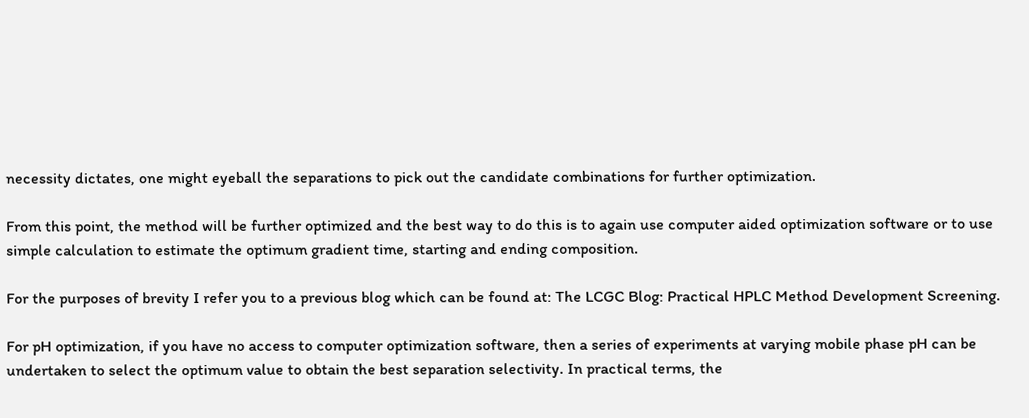necessity dictates, one might eyeball the separations to pick out the candidate combinations for further optimization.

From this point, the method will be further optimized and the best way to do this is to again use computer aided optimization software or to use simple calculation to estimate the optimum gradient time, starting and ending composition.

For the purposes of brevity I refer you to a previous blog which can be found at: The LCGC Blog: Practical HPLC Method Development Screening.

For pH optimization, if you have no access to computer optimization software, then a series of experiments at varying mobile phase pH can be undertaken to select the optimum value to obtain the best separation selectivity. In practical terms, the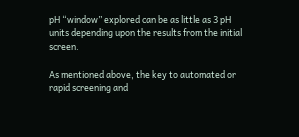pH “window” explored can be as little as 3 pH units depending upon the results from the initial screen.

As mentioned above, the key to automated or rapid screening and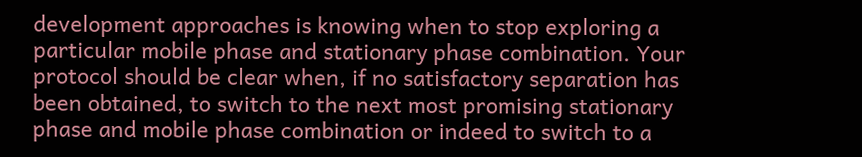development approaches is knowing when to stop exploring a particular mobile phase and stationary phase combination. Your protocol should be clear when, if no satisfactory separation has been obtained, to switch to the next most promising stationary phase and mobile phase combination or indeed to switch to a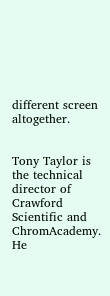different screen altogether.


Tony Taylor is the technical director of Crawford Scientific and ChromAcademy. He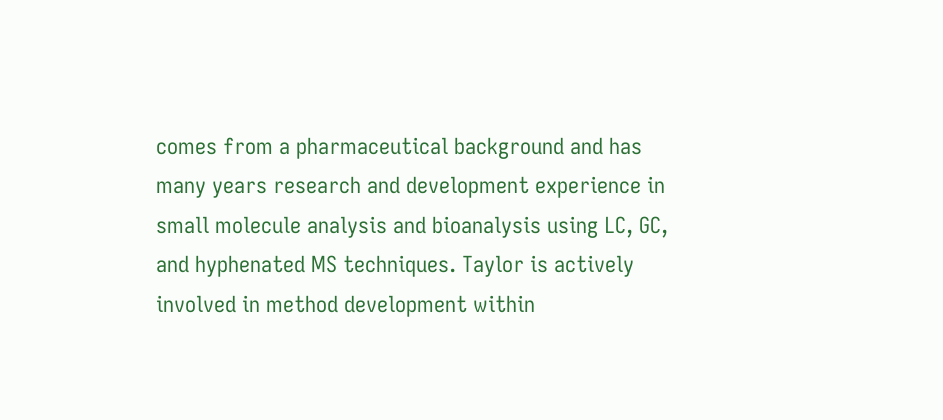comes from a pharmaceutical background and has many years research and development experience in small molecule analysis and bioanalysis using LC, GC, and hyphenated MS techniques. Taylor is actively involved in method development within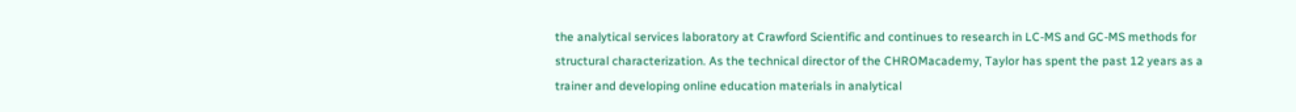the analytical services laboratory at Crawford Scientific and continues to research in LC-MS and GC-MS methods for structural characterization. As the technical director of the CHROMacademy, Taylor has spent the past 12 years as a trainer and developing online education materials in analytical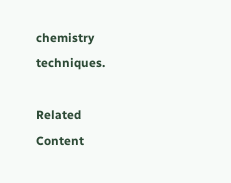chemistry techniques.

Related Content